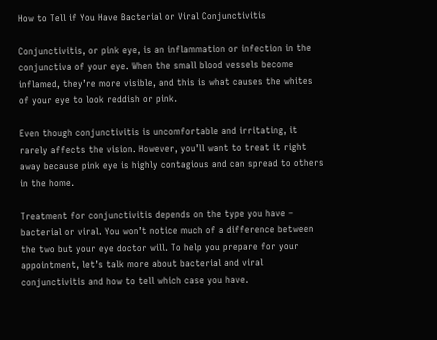How to Tell if You Have Bacterial or Viral Conjunctivitis

Conjunctivitis, or pink eye, is an inflammation or infection in the conjunctiva of your eye. When the small blood vessels become inflamed, they’re more visible, and this is what causes the whites of your eye to look reddish or pink.

Even though conjunctivitis is uncomfortable and irritating, it rarely affects the vision. However, you’ll want to treat it right away because pink eye is highly contagious and can spread to others in the home.

Treatment for conjunctivitis depends on the type you have – bacterial or viral. You won’t notice much of a difference between the two but your eye doctor will. To help you prepare for your appointment, let’s talk more about bacterial and viral conjunctivitis and how to tell which case you have.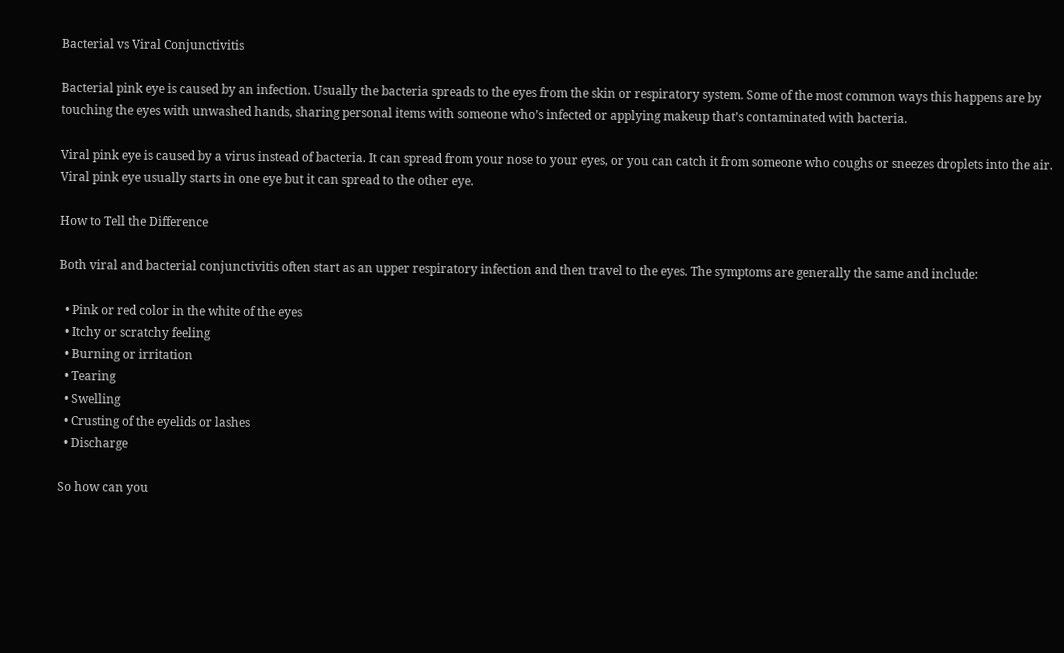Bacterial vs Viral Conjunctivitis

Bacterial pink eye is caused by an infection. Usually the bacteria spreads to the eyes from the skin or respiratory system. Some of the most common ways this happens are by touching the eyes with unwashed hands, sharing personal items with someone who’s infected or applying makeup that’s contaminated with bacteria.

Viral pink eye is caused by a virus instead of bacteria. It can spread from your nose to your eyes, or you can catch it from someone who coughs or sneezes droplets into the air. Viral pink eye usually starts in one eye but it can spread to the other eye.

How to Tell the Difference

Both viral and bacterial conjunctivitis often start as an upper respiratory infection and then travel to the eyes. The symptoms are generally the same and include:

  • Pink or red color in the white of the eyes
  • Itchy or scratchy feeling
  • Burning or irritation
  • Tearing
  • Swelling
  • Crusting of the eyelids or lashes
  • Discharge

So how can you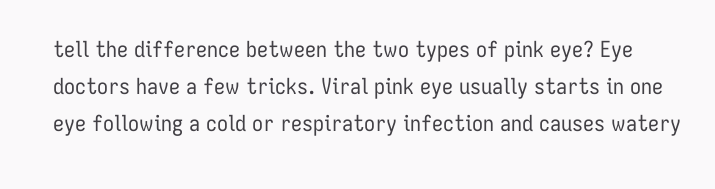tell the difference between the two types of pink eye? Eye doctors have a few tricks. Viral pink eye usually starts in one eye following a cold or respiratory infection and causes watery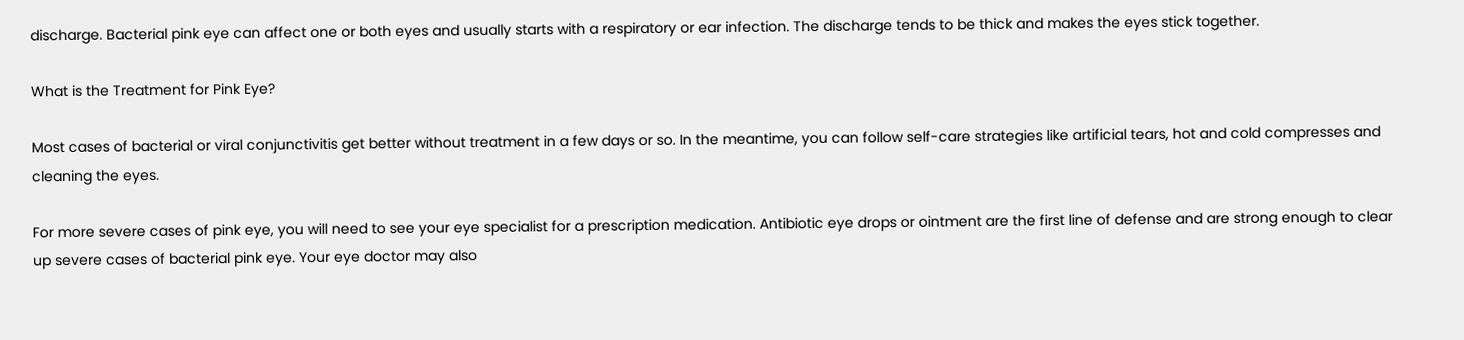discharge. Bacterial pink eye can affect one or both eyes and usually starts with a respiratory or ear infection. The discharge tends to be thick and makes the eyes stick together.

What is the Treatment for Pink Eye?

Most cases of bacterial or viral conjunctivitis get better without treatment in a few days or so. In the meantime, you can follow self-care strategies like artificial tears, hot and cold compresses and cleaning the eyes.

For more severe cases of pink eye, you will need to see your eye specialist for a prescription medication. Antibiotic eye drops or ointment are the first line of defense and are strong enough to clear up severe cases of bacterial pink eye. Your eye doctor may also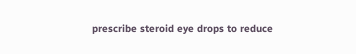prescribe steroid eye drops to reduce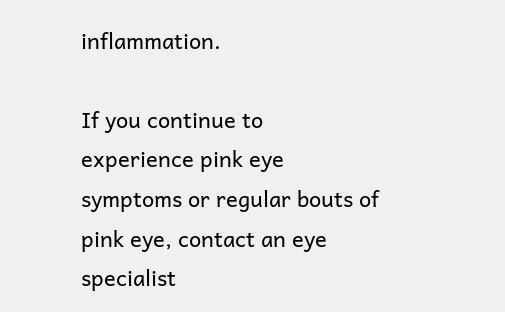inflammation.

If you continue to experience pink eye symptoms or regular bouts of pink eye, contact an eye specialist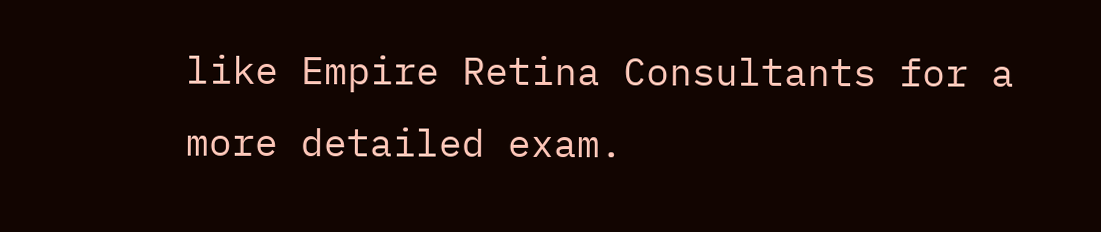like Empire Retina Consultants for a more detailed exam.